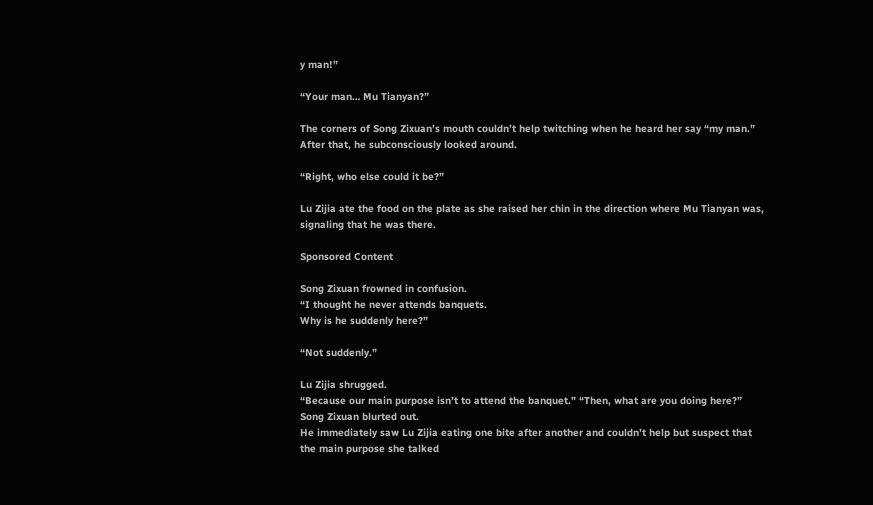y man!”

“Your man… Mu Tianyan?”

The corners of Song Zixuan’s mouth couldn’t help twitching when he heard her say “my man.” After that, he subconsciously looked around.

“Right, who else could it be?”

Lu Zijia ate the food on the plate as she raised her chin in the direction where Mu Tianyan was, signaling that he was there.

Sponsored Content

Song Zixuan frowned in confusion.
“I thought he never attends banquets.
Why is he suddenly here?”

“Not suddenly.”

Lu Zijia shrugged.
“Because our main purpose isn’t to attend the banquet.” “Then, what are you doing here?” Song Zixuan blurted out.
He immediately saw Lu Zijia eating one bite after another and couldn’t help but suspect that the main purpose she talked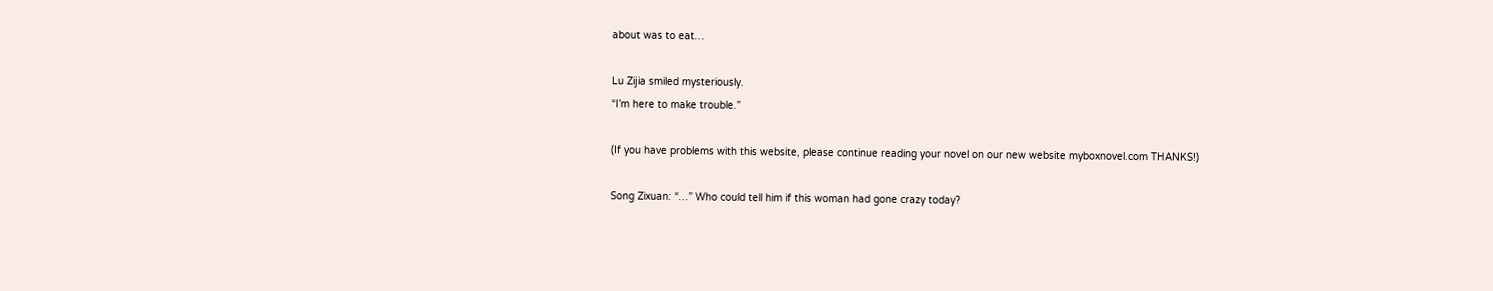about was to eat…

Lu Zijia smiled mysteriously.
“I’m here to make trouble.”

(If you have problems with this website, please continue reading your novel on our new website myboxnovel.com THANKS!)

Song Zixuan: “…” Who could tell him if this woman had gone crazy today?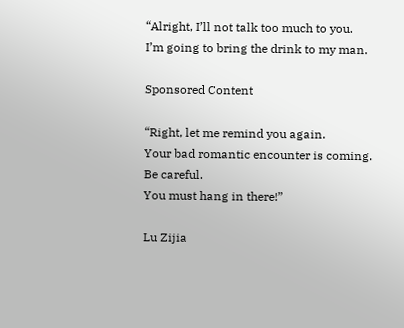“Alright, I’ll not talk too much to you.
I’m going to bring the drink to my man.

Sponsored Content

“Right, let me remind you again.
Your bad romantic encounter is coming.
Be careful.
You must hang in there!”

Lu Zijia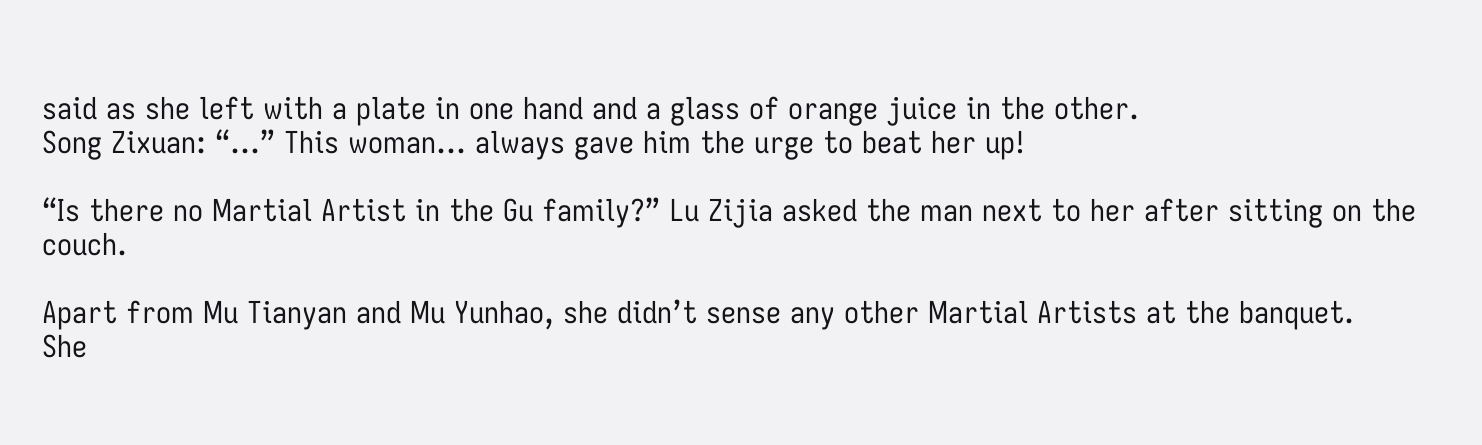said as she left with a plate in one hand and a glass of orange juice in the other.
Song Zixuan: “…” This woman… always gave him the urge to beat her up!

“Is there no Martial Artist in the Gu family?” Lu Zijia asked the man next to her after sitting on the couch.

Apart from Mu Tianyan and Mu Yunhao, she didn’t sense any other Martial Artists at the banquet.
She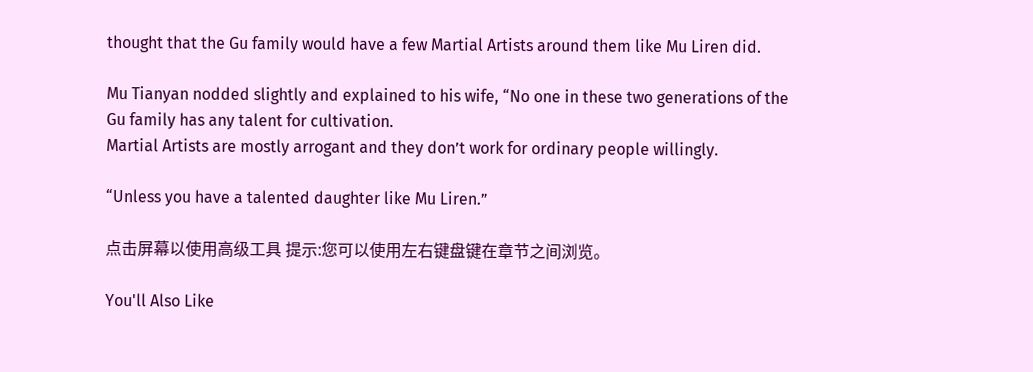thought that the Gu family would have a few Martial Artists around them like Mu Liren did.

Mu Tianyan nodded slightly and explained to his wife, “No one in these two generations of the Gu family has any talent for cultivation.
Martial Artists are mostly arrogant and they don’t work for ordinary people willingly.

“Unless you have a talented daughter like Mu Liren.”

点击屏幕以使用高级工具 提示:您可以使用左右键盘键在章节之间浏览。

You'll Also Like